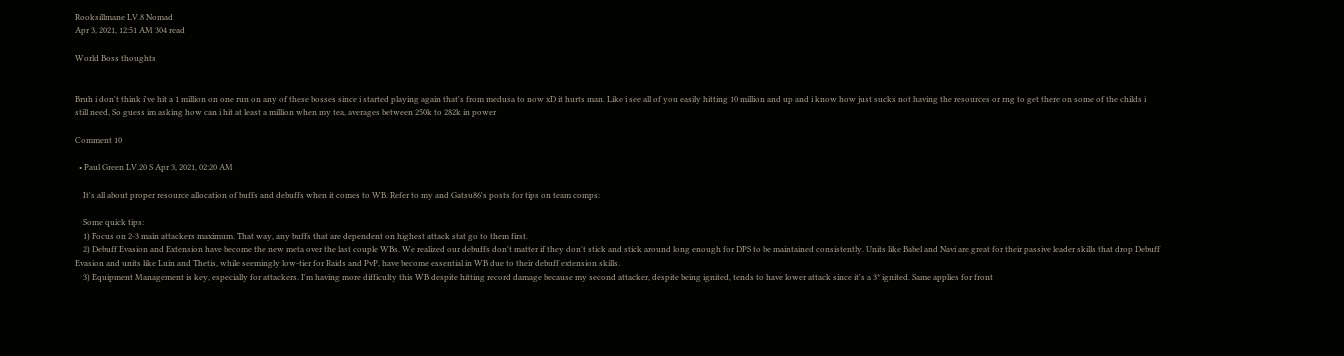Rooksillmane LV.8 Nomad
Apr 3, 2021, 12:51 AM 304 read

World Boss thoughts


Bruh i don't think i've hit a 1 million on one run on any of these bosses since i started playing again that's from medusa to now xD it hurts man. Like i see all of you easily hitting 10 million and up and i know how just sucks not having the resources or rng to get there on some of the childs i still need, So guess im asking how can i hit at least a million when my tea, averages between 250k to 282k in power

Comment 10

  • Paul Green LV.20 S Apr 3, 2021, 02:20 AM

    It's all about proper resource allocation of buffs and debuffs when it comes to WB. Refer to my and Gatsu86's posts for tips on team comps:

    Some quick tips:
    1) Focus on 2-3 main attackers maximum. That way, any buffs that are dependent on highest attack stat go to them first.
    2) Debuff Evasion and Extension have become the new meta over the last couple WBs. We realized our debuffs don't matter if they don't stick and stick around long enough for DPS to be maintained consistently. Units like Babel and Navi are great for their passive leader skills that drop Debuff Evasion and units like Luin and Thetis, while seemingly low-tier for Raids and PvP, have become essential in WB due to their debuff extension skills.
    3) Equipment Management is key, especially for attackers. I'm having more difficulty this WB despite hitting record damage because my second attacker, despite being ignited, tends to have lower attack since it's a 3* ignited. Same applies for front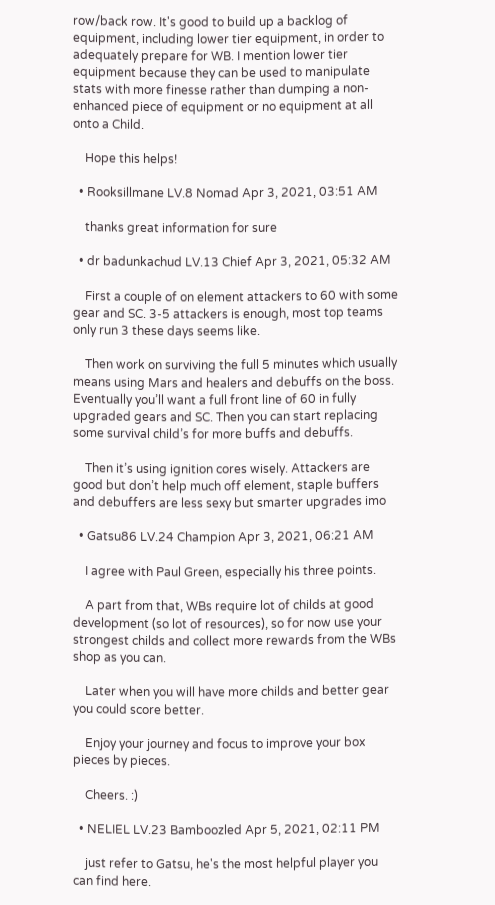row/back row. It's good to build up a backlog of equipment, including lower tier equipment, in order to adequately prepare for WB. I mention lower tier equipment because they can be used to manipulate stats with more finesse rather than dumping a non-enhanced piece of equipment or no equipment at all onto a Child.

    Hope this helps!

  • Rooksillmane LV.8 Nomad Apr 3, 2021, 03:51 AM

    thanks great information for sure

  • dr badunkachud LV.13 Chief Apr 3, 2021, 05:32 AM

    First a couple of on element attackers to 60 with some gear and SC. 3-5 attackers is enough, most top teams only run 3 these days seems like.

    Then work on surviving the full 5 minutes which usually means using Mars and healers and debuffs on the boss. Eventually you’ll want a full front line of 60 in fully upgraded gears and SC. Then you can start replacing some survival child’s for more buffs and debuffs.

    Then it’s using ignition cores wisely. Attackers are good but don’t help much off element, staple buffers and debuffers are less sexy but smarter upgrades imo

  • Gatsu86 LV.24 Champion Apr 3, 2021, 06:21 AM

    I agree with Paul Green, especially his three points.

    A part from that, WBs require lot of childs at good development (so lot of resources), so for now use your strongest childs and collect more rewards from the WBs shop as you can.

    Later when you will have more childs and better gear you could score better.

    Enjoy your journey and focus to improve your box pieces by pieces.

    Cheers. :)

  • NELIEL LV.23 Bamboozled Apr 5, 2021, 02:11 PM

    just refer to Gatsu, he's the most helpful player you can find here.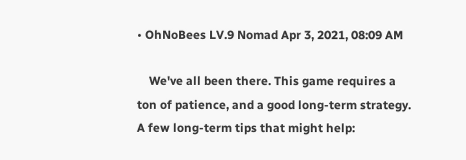• OhNoBees LV.9 Nomad Apr 3, 2021, 08:09 AM

    We've all been there. This game requires a ton of patience, and a good long-term strategy. A few long-term tips that might help: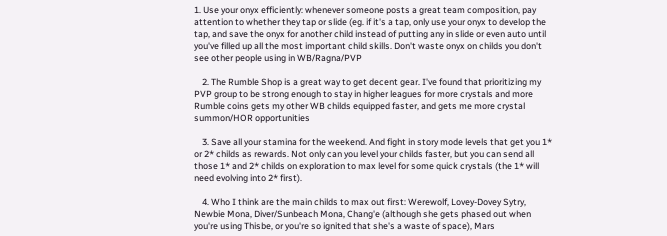1. Use your onyx efficiently: whenever someone posts a great team composition, pay attention to whether they tap or slide (eg. if it's a tap, only use your onyx to develop the tap, and save the onyx for another child instead of putting any in slide or even auto until you've filled up all the most important child skills. Don't waste onyx on childs you don't see other people using in WB/Ragna/PVP

    2. The Rumble Shop is a great way to get decent gear. I've found that prioritizing my PVP group to be strong enough to stay in higher leagues for more crystals and more Rumble coins gets my other WB childs equipped faster, and gets me more crystal summon/HOR opportunities

    3. Save all your stamina for the weekend. And fight in story mode levels that get you 1* or 2* childs as rewards. Not only can you level your childs faster, but you can send all those 1* and 2* childs on exploration to max level for some quick crystals (the 1* will need evolving into 2* first).

    4. Who I think are the main childs to max out first: Werewolf, Lovey-Dovey Sytry, Newbie Mona, Diver/Sunbeach Mona, Chang'e (although she gets phased out when you're using Thisbe, or you're so ignited that she's a waste of space), Mars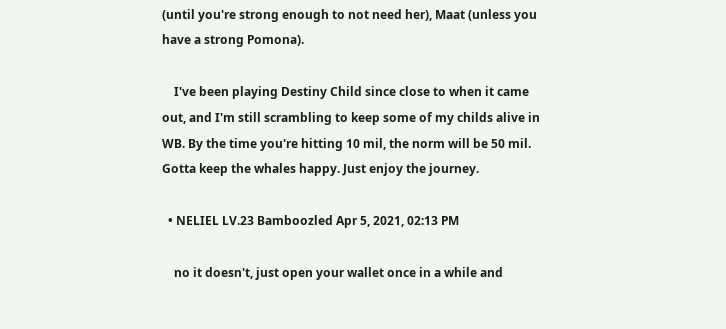(until you're strong enough to not need her), Maat (unless you have a strong Pomona).

    I've been playing Destiny Child since close to when it came out, and I'm still scrambling to keep some of my childs alive in WB. By the time you're hitting 10 mil, the norm will be 50 mil. Gotta keep the whales happy. Just enjoy the journey.

  • NELIEL LV.23 Bamboozled Apr 5, 2021, 02:13 PM

    no it doesn't, just open your wallet once in a while and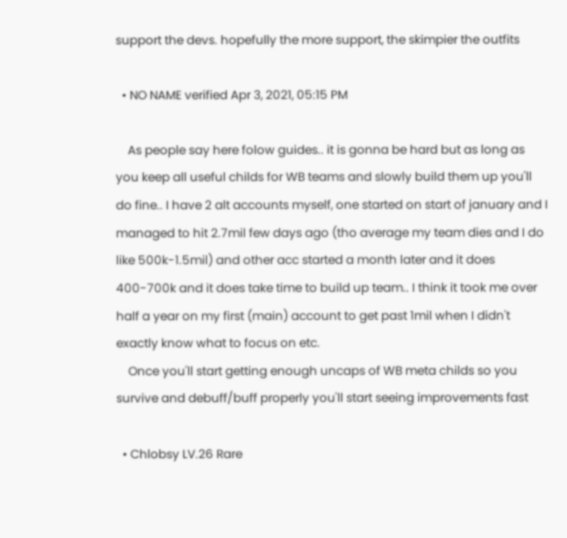support the devs. hopefully the more support, the skimpier the outfits

  • NO NAME verified Apr 3, 2021, 05:15 PM

    As people say here folow guides.. it is gonna be hard but as long as you keep all useful childs for WB teams and slowly build them up you'll do fine.. I have 2 alt accounts myself, one started on start of january and I managed to hit 2.7mil few days ago (tho average my team dies and I do like 500k-1.5mil) and other acc started a month later and it does 400-700k and it does take time to build up team.. I think it took me over half a year on my first (main) account to get past 1mil when I didn't exactly know what to focus on etc.
    Once you'll start getting enough uncaps of WB meta childs so you survive and debuff/buff properly you'll start seeing improvements fast

  • Chlobsy LV.26 Rare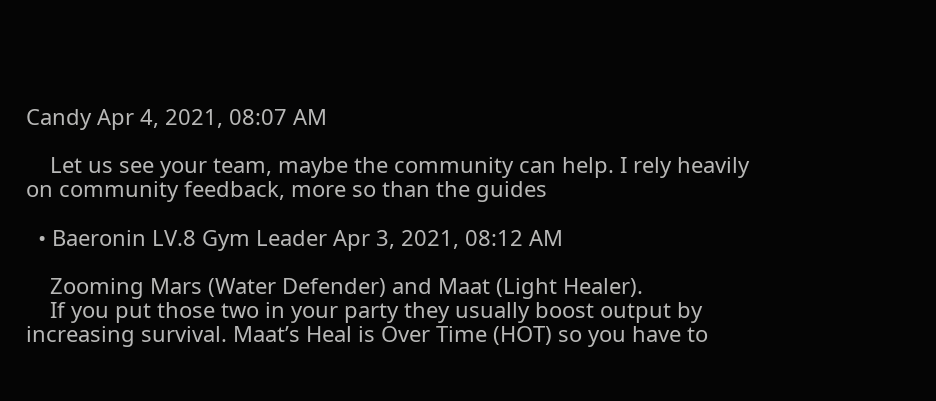Candy Apr 4, 2021, 08:07 AM

    Let us see your team, maybe the community can help. I rely heavily on community feedback, more so than the guides

  • Baeronin LV.8 Gym Leader Apr 3, 2021, 08:12 AM

    Zooming Mars (Water Defender) and Maat (Light Healer).
    If you put those two in your party they usually boost output by increasing survival. Maat’s Heal is Over Time (HOT) so you have to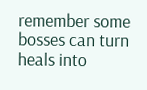remember some bosses can turn heals into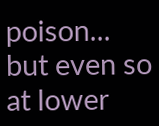poison... but even so at lower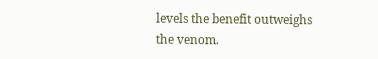levels the benefit outweighs the venom.